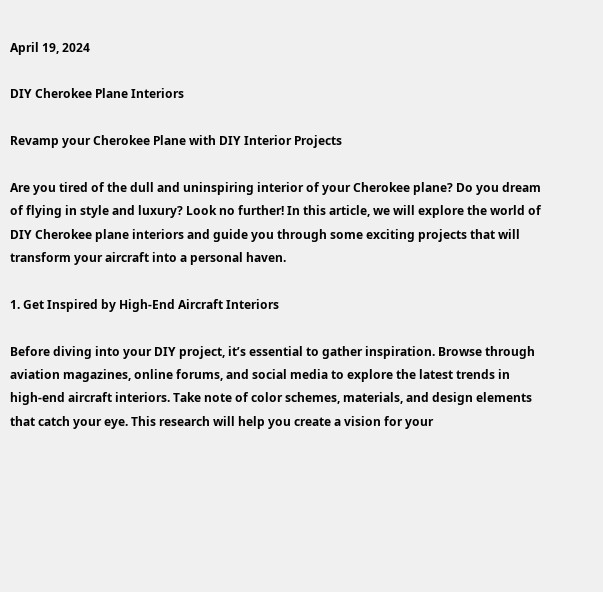April 19, 2024

DIY Cherokee Plane Interiors

Revamp your Cherokee Plane with DIY Interior Projects

Are you tired of the dull and uninspiring interior of your Cherokee plane? Do you dream of flying in style and luxury? Look no further! In this article, we will explore the world of DIY Cherokee plane interiors and guide you through some exciting projects that will transform your aircraft into a personal haven.

1. Get Inspired by High-End Aircraft Interiors

Before diving into your DIY project, it’s essential to gather inspiration. Browse through aviation magazines, online forums, and social media to explore the latest trends in high-end aircraft interiors. Take note of color schemes, materials, and design elements that catch your eye. This research will help you create a vision for your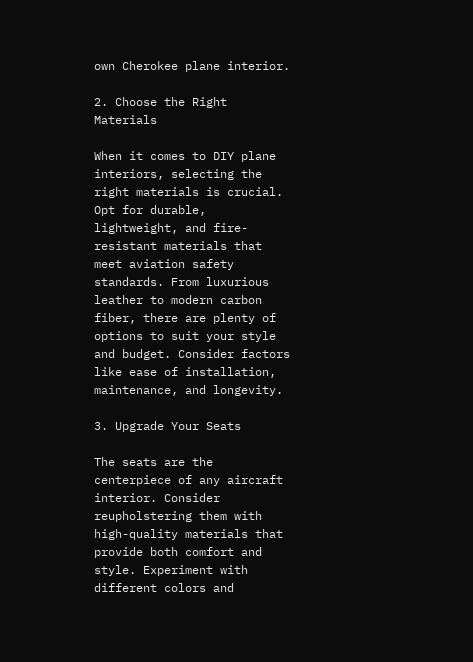own Cherokee plane interior.

2. Choose the Right Materials

When it comes to DIY plane interiors, selecting the right materials is crucial. Opt for durable, lightweight, and fire-resistant materials that meet aviation safety standards. From luxurious leather to modern carbon fiber, there are plenty of options to suit your style and budget. Consider factors like ease of installation, maintenance, and longevity.

3. Upgrade Your Seats

The seats are the centerpiece of any aircraft interior. Consider reupholstering them with high-quality materials that provide both comfort and style. Experiment with different colors and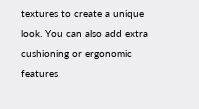textures to create a unique look. You can also add extra cushioning or ergonomic features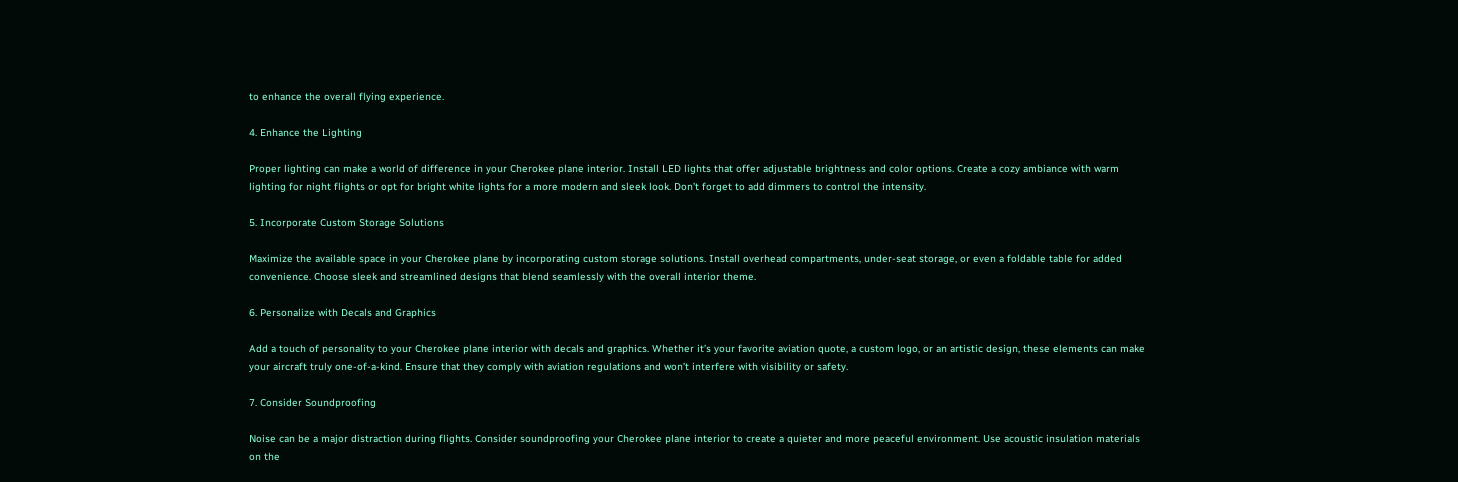to enhance the overall flying experience.

4. Enhance the Lighting

Proper lighting can make a world of difference in your Cherokee plane interior. Install LED lights that offer adjustable brightness and color options. Create a cozy ambiance with warm lighting for night flights or opt for bright white lights for a more modern and sleek look. Don’t forget to add dimmers to control the intensity.

5. Incorporate Custom Storage Solutions

Maximize the available space in your Cherokee plane by incorporating custom storage solutions. Install overhead compartments, under-seat storage, or even a foldable table for added convenience. Choose sleek and streamlined designs that blend seamlessly with the overall interior theme.

6. Personalize with Decals and Graphics

Add a touch of personality to your Cherokee plane interior with decals and graphics. Whether it’s your favorite aviation quote, a custom logo, or an artistic design, these elements can make your aircraft truly one-of-a-kind. Ensure that they comply with aviation regulations and won’t interfere with visibility or safety.

7. Consider Soundproofing

Noise can be a major distraction during flights. Consider soundproofing your Cherokee plane interior to create a quieter and more peaceful environment. Use acoustic insulation materials on the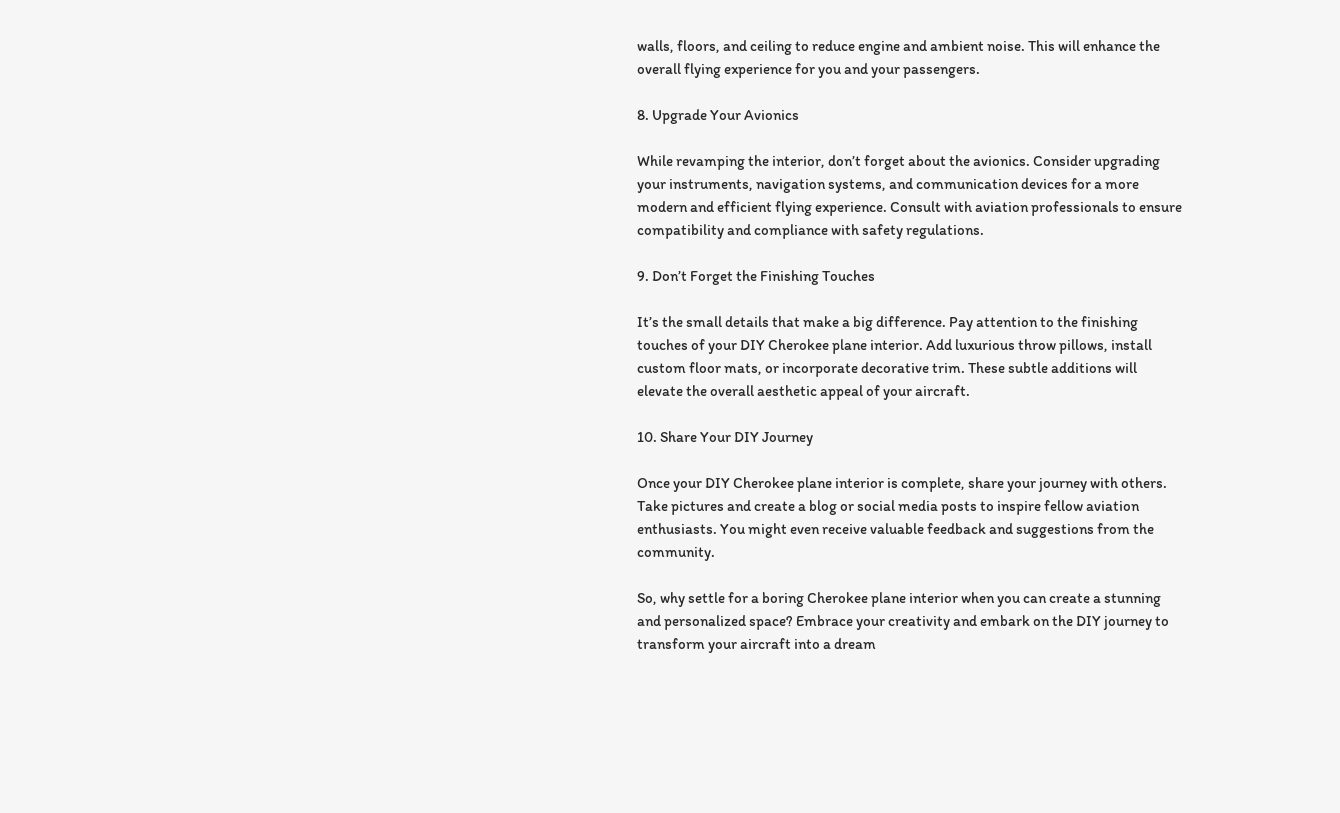walls, floors, and ceiling to reduce engine and ambient noise. This will enhance the overall flying experience for you and your passengers.

8. Upgrade Your Avionics

While revamping the interior, don’t forget about the avionics. Consider upgrading your instruments, navigation systems, and communication devices for a more modern and efficient flying experience. Consult with aviation professionals to ensure compatibility and compliance with safety regulations.

9. Don’t Forget the Finishing Touches

It’s the small details that make a big difference. Pay attention to the finishing touches of your DIY Cherokee plane interior. Add luxurious throw pillows, install custom floor mats, or incorporate decorative trim. These subtle additions will elevate the overall aesthetic appeal of your aircraft.

10. Share Your DIY Journey

Once your DIY Cherokee plane interior is complete, share your journey with others. Take pictures and create a blog or social media posts to inspire fellow aviation enthusiasts. You might even receive valuable feedback and suggestions from the community.

So, why settle for a boring Cherokee plane interior when you can create a stunning and personalized space? Embrace your creativity and embark on the DIY journey to transform your aircraft into a dream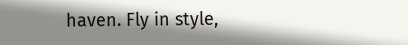haven. Fly in style,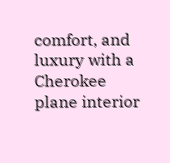comfort, and luxury with a Cherokee plane interior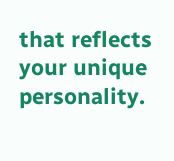that reflects your unique personality.